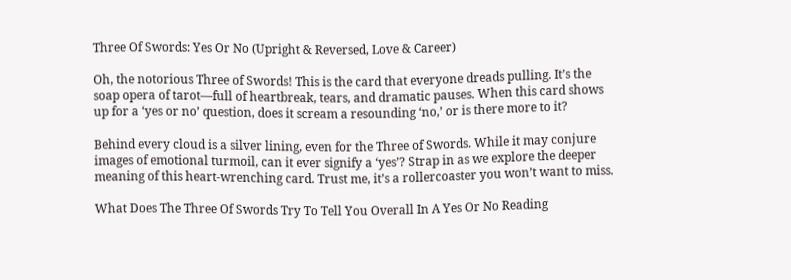Three Of Swords: Yes Or No (Upright & Reversed, Love & Career)

Oh, the notorious Three of Swords! This is the card that everyone dreads pulling. It’s the soap opera of tarot—full of heartbreak, tears, and dramatic pauses. When this card shows up for a ‘yes or no’ question, does it scream a resounding ‘no,’ or is there more to it?

Behind every cloud is a silver lining, even for the Three of Swords. While it may conjure images of emotional turmoil, can it ever signify a ‘yes’? Strap in as we explore the deeper meaning of this heart-wrenching card. Trust me, it’s a rollercoaster you won’t want to miss.

What Does The Three Of Swords Try To Tell You Overall In A Yes Or No Reading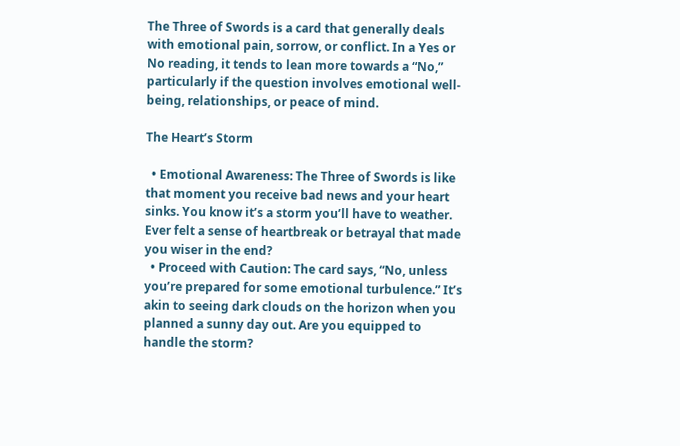The Three of Swords is a card that generally deals with emotional pain, sorrow, or conflict. In a Yes or No reading, it tends to lean more towards a “No,” particularly if the question involves emotional well-being, relationships, or peace of mind.

The Heart’s Storm

  • Emotional Awareness: The Three of Swords is like that moment you receive bad news and your heart sinks. You know it’s a storm you’ll have to weather. Ever felt a sense of heartbreak or betrayal that made you wiser in the end?
  • Proceed with Caution: The card says, “No, unless you’re prepared for some emotional turbulence.” It’s akin to seeing dark clouds on the horizon when you planned a sunny day out. Are you equipped to handle the storm?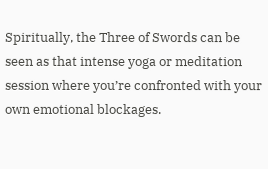Spiritually, the Three of Swords can be seen as that intense yoga or meditation session where you’re confronted with your own emotional blockages.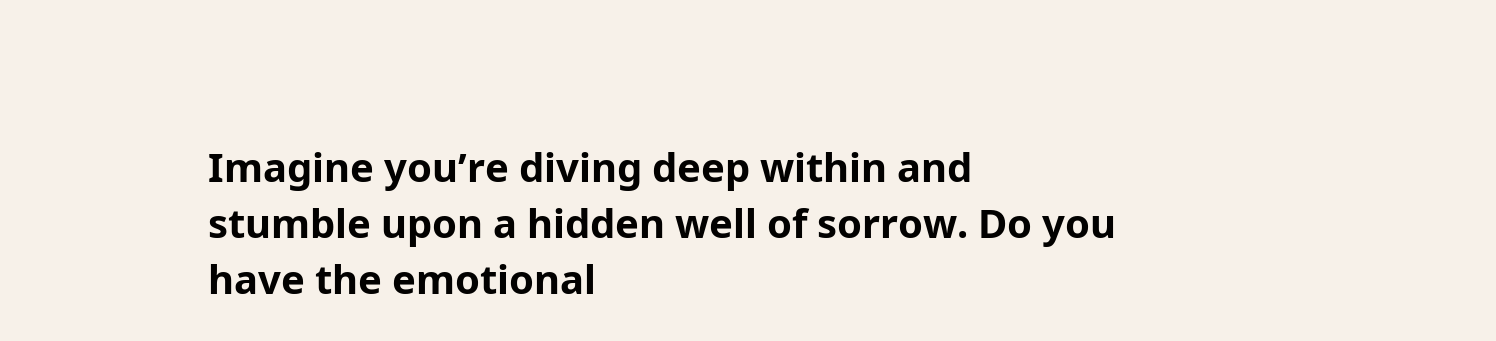Imagine you’re diving deep within and stumble upon a hidden well of sorrow. Do you have the emotional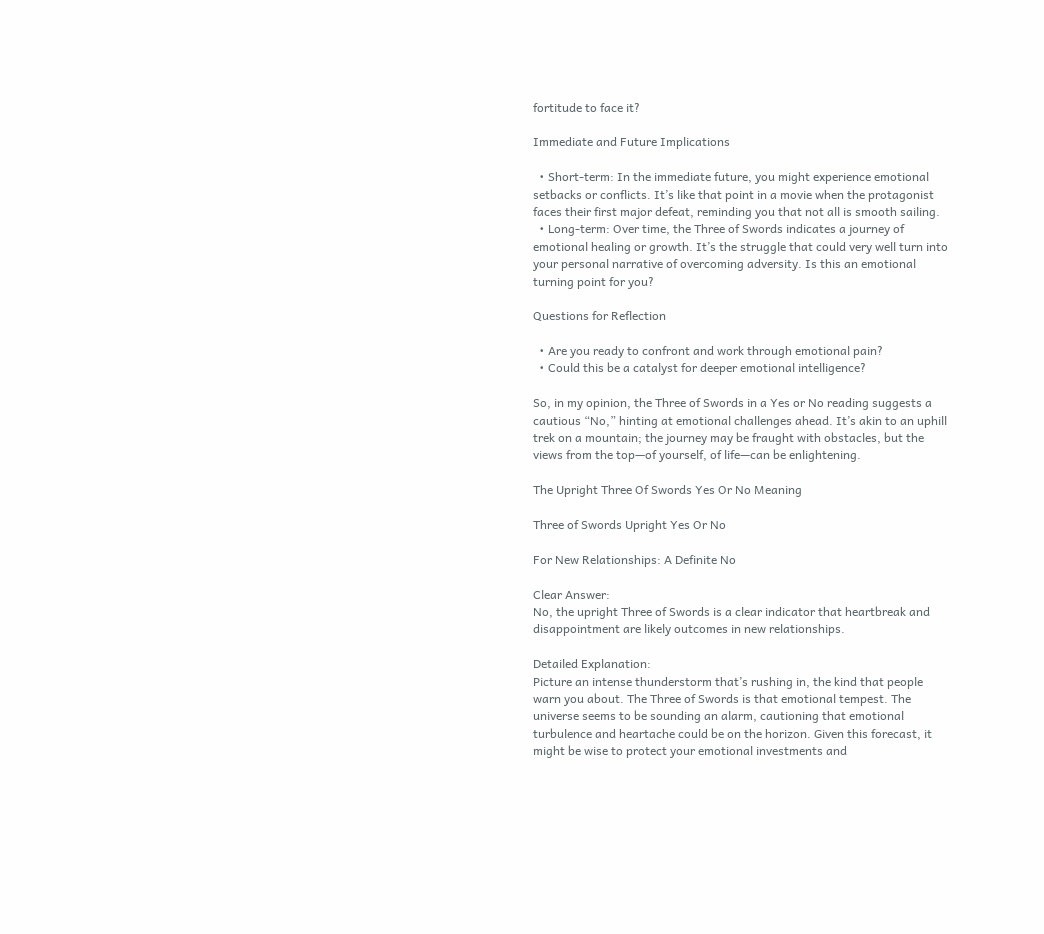fortitude to face it?

Immediate and Future Implications

  • Short-term: In the immediate future, you might experience emotional setbacks or conflicts. It’s like that point in a movie when the protagonist faces their first major defeat, reminding you that not all is smooth sailing.
  • Long-term: Over time, the Three of Swords indicates a journey of emotional healing or growth. It’s the struggle that could very well turn into your personal narrative of overcoming adversity. Is this an emotional turning point for you?

Questions for Reflection

  • Are you ready to confront and work through emotional pain?
  • Could this be a catalyst for deeper emotional intelligence?

So, in my opinion, the Three of Swords in a Yes or No reading suggests a cautious “No,” hinting at emotional challenges ahead. It’s akin to an uphill trek on a mountain; the journey may be fraught with obstacles, but the views from the top—of yourself, of life—can be enlightening.

The Upright Three Of Swords Yes Or No Meaning

Three of Swords Upright Yes Or No

For New Relationships: A Definite No

Clear Answer:
No, the upright Three of Swords is a clear indicator that heartbreak and disappointment are likely outcomes in new relationships.

Detailed Explanation:
Picture an intense thunderstorm that’s rushing in, the kind that people warn you about. The Three of Swords is that emotional tempest. The universe seems to be sounding an alarm, cautioning that emotional turbulence and heartache could be on the horizon. Given this forecast, it might be wise to protect your emotional investments and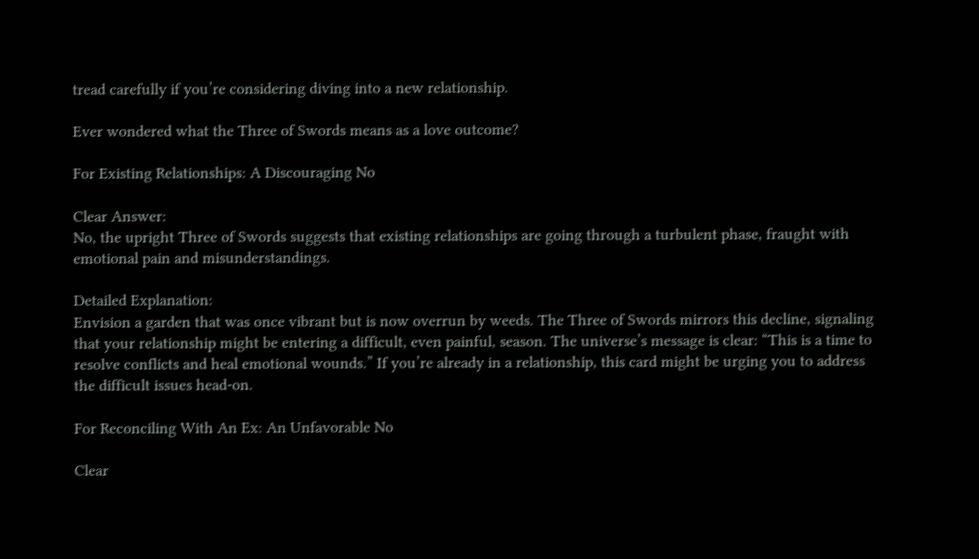tread carefully if you’re considering diving into a new relationship.

Ever wondered what the Three of Swords means as a love outcome?

For Existing Relationships: A Discouraging No

Clear Answer:
No, the upright Three of Swords suggests that existing relationships are going through a turbulent phase, fraught with emotional pain and misunderstandings.

Detailed Explanation:
Envision a garden that was once vibrant but is now overrun by weeds. The Three of Swords mirrors this decline, signaling that your relationship might be entering a difficult, even painful, season. The universe’s message is clear: “This is a time to resolve conflicts and heal emotional wounds.” If you’re already in a relationship, this card might be urging you to address the difficult issues head-on.

For Reconciling With An Ex: An Unfavorable No

Clear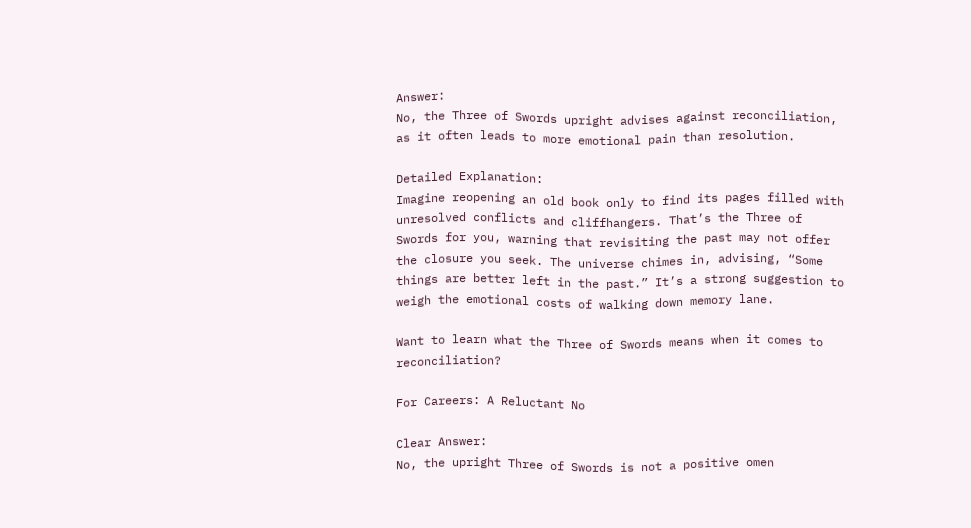Answer:
No, the Three of Swords upright advises against reconciliation, as it often leads to more emotional pain than resolution.

Detailed Explanation:
Imagine reopening an old book only to find its pages filled with unresolved conflicts and cliffhangers. That’s the Three of Swords for you, warning that revisiting the past may not offer the closure you seek. The universe chimes in, advising, “Some things are better left in the past.” It’s a strong suggestion to weigh the emotional costs of walking down memory lane.

Want to learn what the Three of Swords means when it comes to reconciliation?

For Careers: A Reluctant No

Clear Answer:
No, the upright Three of Swords is not a positive omen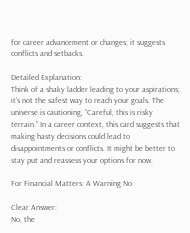for career advancement or changes; it suggests conflicts and setbacks.

Detailed Explanation:
Think of a shaky ladder leading to your aspirations; it’s not the safest way to reach your goals. The universe is cautioning, “Careful, this is risky terrain.” In a career context, this card suggests that making hasty decisions could lead to disappointments or conflicts. It might be better to stay put and reassess your options for now.

For Financial Matters: A Warning No

Clear Answer:
No, the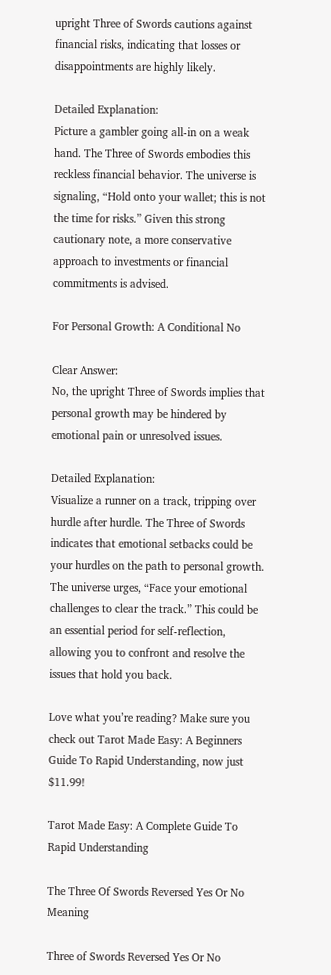upright Three of Swords cautions against financial risks, indicating that losses or disappointments are highly likely.

Detailed Explanation:
Picture a gambler going all-in on a weak hand. The Three of Swords embodies this reckless financial behavior. The universe is signaling, “Hold onto your wallet; this is not the time for risks.” Given this strong cautionary note, a more conservative approach to investments or financial commitments is advised.

For Personal Growth: A Conditional No

Clear Answer:
No, the upright Three of Swords implies that personal growth may be hindered by emotional pain or unresolved issues.

Detailed Explanation:
Visualize a runner on a track, tripping over hurdle after hurdle. The Three of Swords indicates that emotional setbacks could be your hurdles on the path to personal growth. The universe urges, “Face your emotional challenges to clear the track.” This could be an essential period for self-reflection, allowing you to confront and resolve the issues that hold you back.

Love what you’re reading? Make sure you check out Tarot Made Easy: A Beginners Guide To Rapid Understanding, now just $11.99!

Tarot Made Easy: A Complete Guide To Rapid Understanding

The Three Of Swords Reversed Yes Or No Meaning

Three of Swords Reversed Yes Or No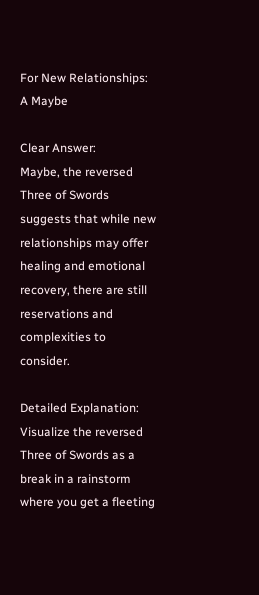For New Relationships: A Maybe

Clear Answer:
Maybe, the reversed Three of Swords suggests that while new relationships may offer healing and emotional recovery, there are still reservations and complexities to consider.

Detailed Explanation:
Visualize the reversed Three of Swords as a break in a rainstorm where you get a fleeting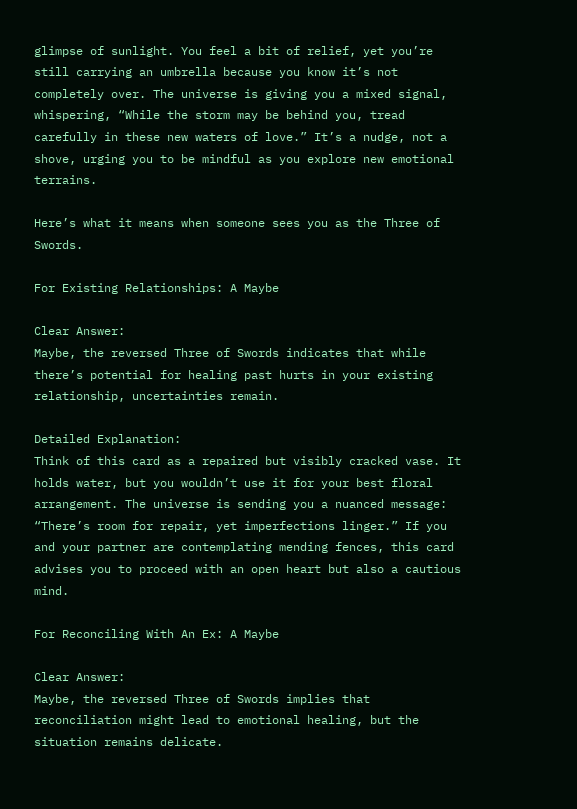glimpse of sunlight. You feel a bit of relief, yet you’re still carrying an umbrella because you know it’s not completely over. The universe is giving you a mixed signal, whispering, “While the storm may be behind you, tread carefully in these new waters of love.” It’s a nudge, not a shove, urging you to be mindful as you explore new emotional terrains.

Here’s what it means when someone sees you as the Three of Swords.

For Existing Relationships: A Maybe

Clear Answer:
Maybe, the reversed Three of Swords indicates that while there’s potential for healing past hurts in your existing relationship, uncertainties remain.

Detailed Explanation:
Think of this card as a repaired but visibly cracked vase. It holds water, but you wouldn’t use it for your best floral arrangement. The universe is sending you a nuanced message: “There’s room for repair, yet imperfections linger.” If you and your partner are contemplating mending fences, this card advises you to proceed with an open heart but also a cautious mind.

For Reconciling With An Ex: A Maybe

Clear Answer:
Maybe, the reversed Three of Swords implies that reconciliation might lead to emotional healing, but the situation remains delicate.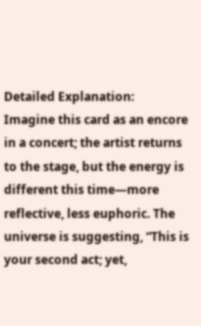Detailed Explanation:
Imagine this card as an encore in a concert; the artist returns to the stage, but the energy is different this time—more reflective, less euphoric. The universe is suggesting, “This is your second act; yet,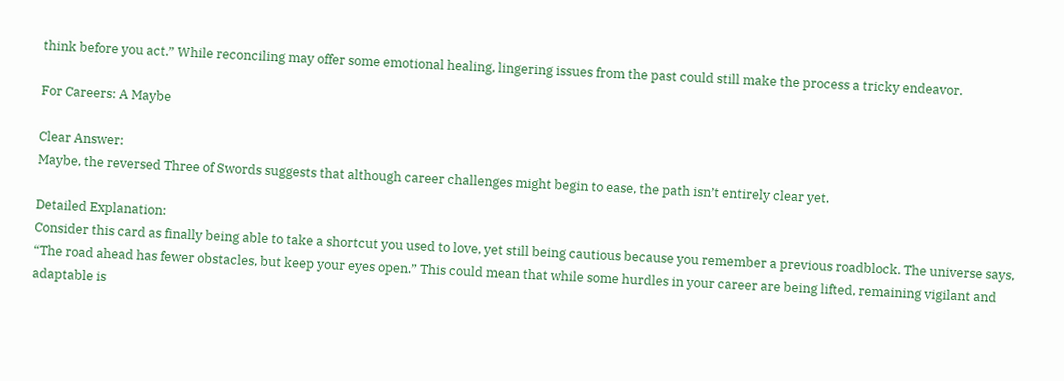think before you act.” While reconciling may offer some emotional healing, lingering issues from the past could still make the process a tricky endeavor.

For Careers: A Maybe

Clear Answer:
Maybe, the reversed Three of Swords suggests that although career challenges might begin to ease, the path isn’t entirely clear yet.

Detailed Explanation:
Consider this card as finally being able to take a shortcut you used to love, yet still being cautious because you remember a previous roadblock. The universe says, “The road ahead has fewer obstacles, but keep your eyes open.” This could mean that while some hurdles in your career are being lifted, remaining vigilant and adaptable is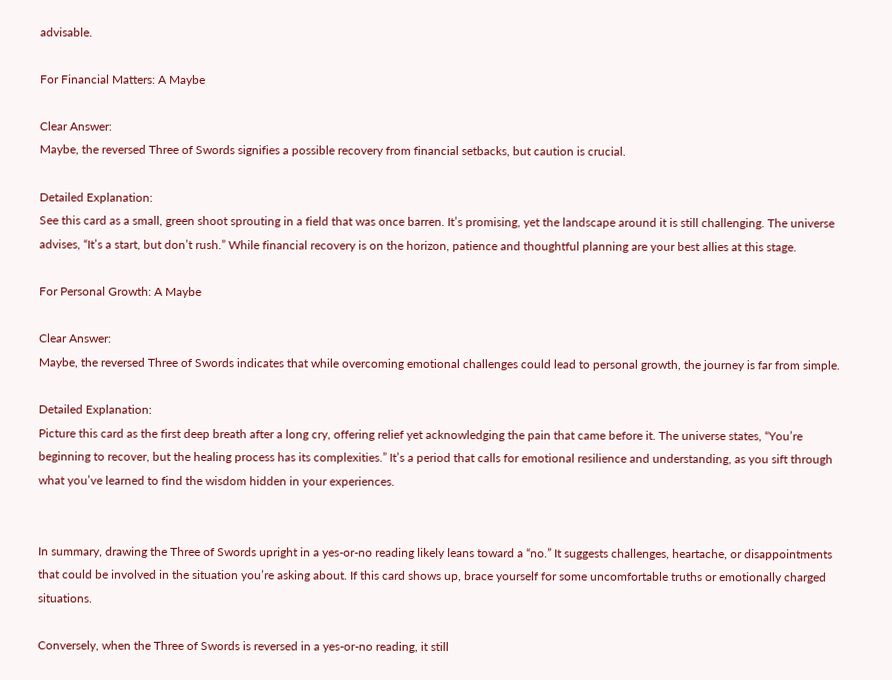advisable.

For Financial Matters: A Maybe

Clear Answer:
Maybe, the reversed Three of Swords signifies a possible recovery from financial setbacks, but caution is crucial.

Detailed Explanation:
See this card as a small, green shoot sprouting in a field that was once barren. It’s promising, yet the landscape around it is still challenging. The universe advises, “It’s a start, but don’t rush.” While financial recovery is on the horizon, patience and thoughtful planning are your best allies at this stage.

For Personal Growth: A Maybe

Clear Answer:
Maybe, the reversed Three of Swords indicates that while overcoming emotional challenges could lead to personal growth, the journey is far from simple.

Detailed Explanation:
Picture this card as the first deep breath after a long cry, offering relief yet acknowledging the pain that came before it. The universe states, “You’re beginning to recover, but the healing process has its complexities.” It’s a period that calls for emotional resilience and understanding, as you sift through what you’ve learned to find the wisdom hidden in your experiences.


In summary, drawing the Three of Swords upright in a yes-or-no reading likely leans toward a “no.” It suggests challenges, heartache, or disappointments that could be involved in the situation you’re asking about. If this card shows up, brace yourself for some uncomfortable truths or emotionally charged situations.

Conversely, when the Three of Swords is reversed in a yes-or-no reading, it still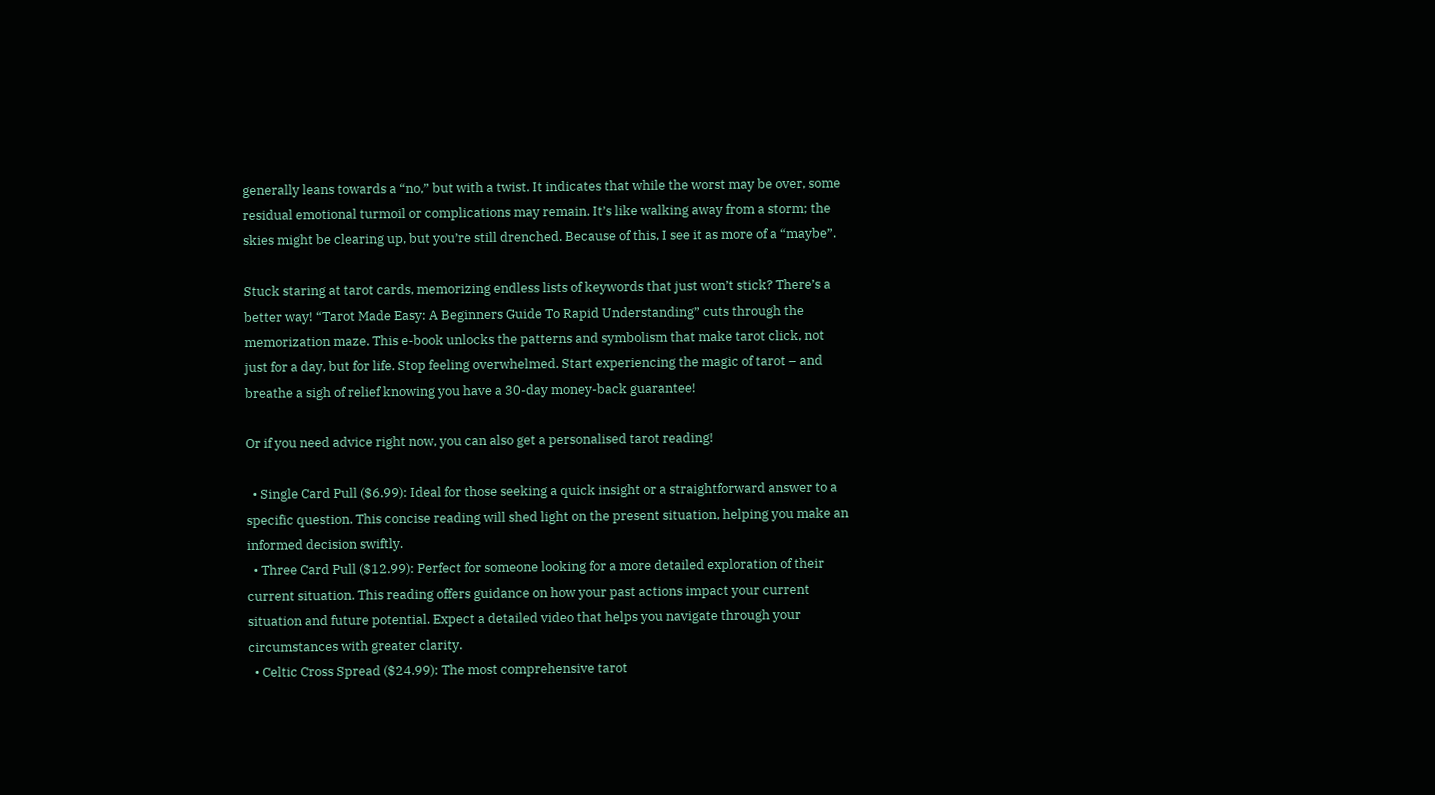generally leans towards a “no,” but with a twist. It indicates that while the worst may be over, some residual emotional turmoil or complications may remain. It’s like walking away from a storm; the skies might be clearing up, but you’re still drenched. Because of this, I see it as more of a “maybe”.

Stuck staring at tarot cards, memorizing endless lists of keywords that just won’t stick? There’s a better way! “Tarot Made Easy: A Beginners Guide To Rapid Understanding” cuts through the memorization maze. This e-book unlocks the patterns and symbolism that make tarot click, not just for a day, but for life. Stop feeling overwhelmed. Start experiencing the magic of tarot – and breathe a sigh of relief knowing you have a 30-day money-back guarantee!

Or if you need advice right now, you can also get a personalised tarot reading!

  • Single Card Pull ($6.99): Ideal for those seeking a quick insight or a straightforward answer to a specific question. This concise reading will shed light on the present situation, helping you make an informed decision swiftly.
  • Three Card Pull ($12.99): Perfect for someone looking for a more detailed exploration of their current situation. This reading offers guidance on how your past actions impact your current situation and future potential. Expect a detailed video that helps you navigate through your circumstances with greater clarity.
  • Celtic Cross Spread ($24.99): The most comprehensive tarot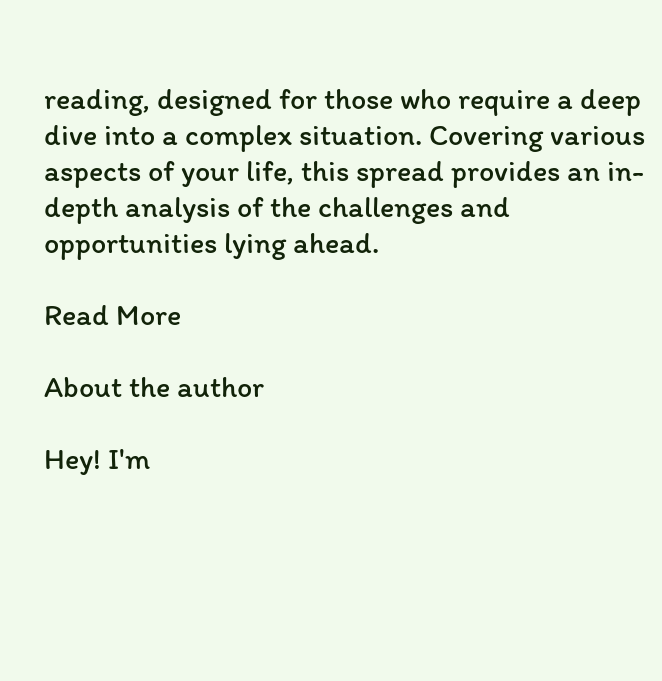reading, designed for those who require a deep dive into a complex situation. Covering various aspects of your life, this spread provides an in-depth analysis of the challenges and opportunities lying ahead.

Read More

About the author

Hey! I'm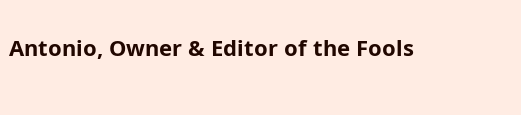Antonio, Owner & Editor of the Fools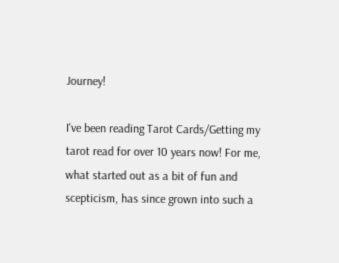Journey!

I've been reading Tarot Cards/Getting my tarot read for over 10 years now! For me, what started out as a bit of fun and scepticism, has since grown into such a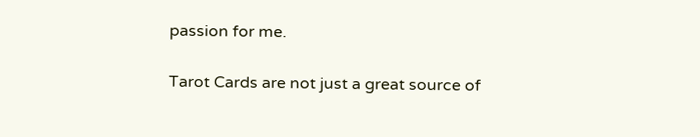passion for me.

Tarot Cards are not just a great source of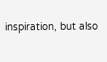inspiration, but also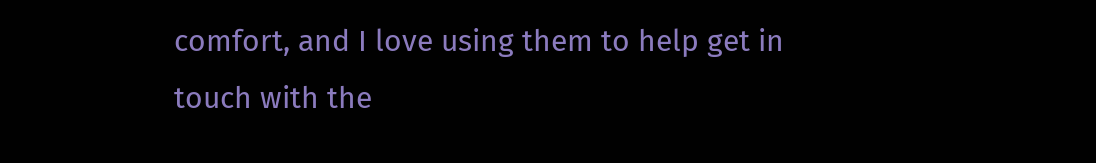comfort, and I love using them to help get in touch with the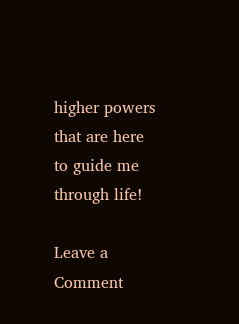higher powers that are here to guide me through life!

Leave a Comment